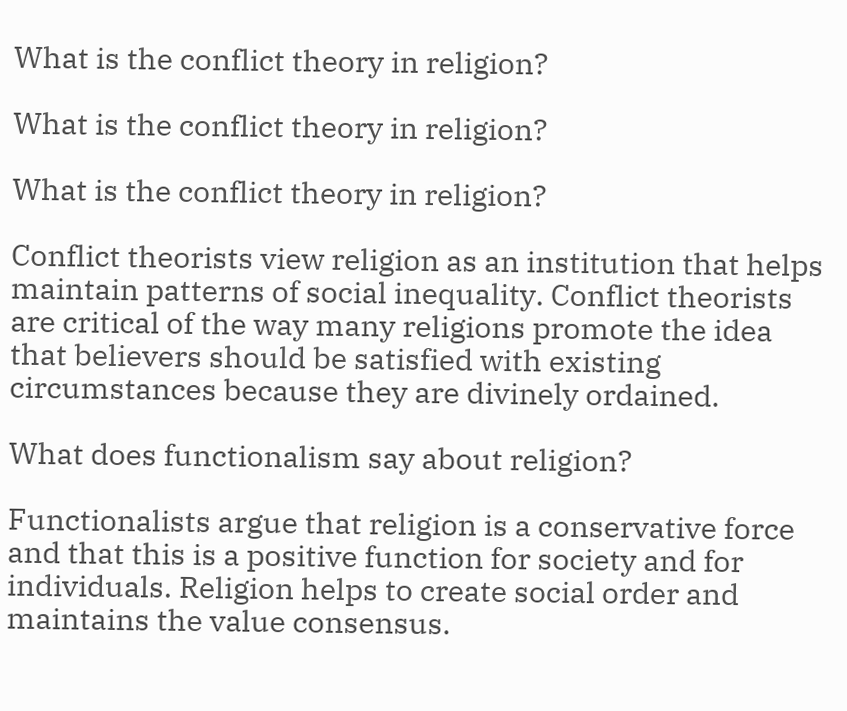What is the conflict theory in religion?

What is the conflict theory in religion?

What is the conflict theory in religion?

Conflict theorists view religion as an institution that helps maintain patterns of social inequality. Conflict theorists are critical of the way many religions promote the idea that believers should be satisfied with existing circumstances because they are divinely ordained.

What does functionalism say about religion?

Functionalists argue that religion is a conservative force and that this is a positive function for society and for individuals. Religion helps to create social order and maintains the value consensus.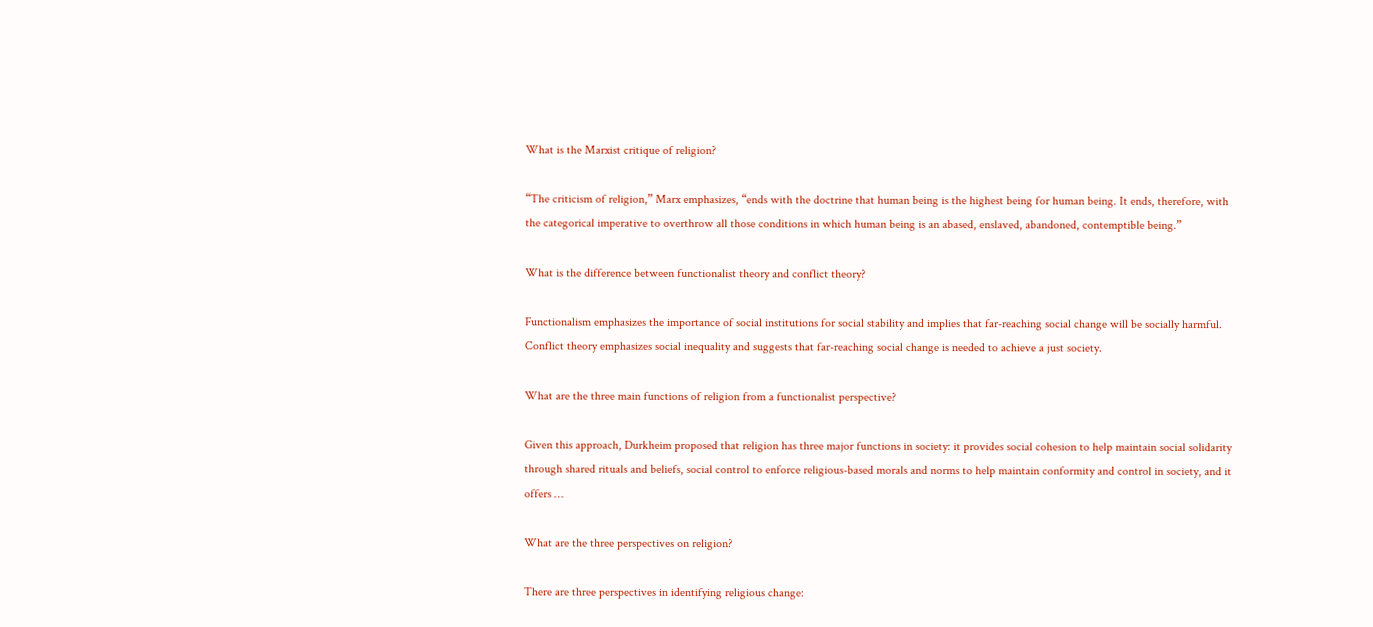What is the Marxist critique of religion?

“The criticism of religion,” Marx emphasizes, “ends with the doctrine that human being is the highest being for human being. It ends, therefore, with the categorical imperative to overthrow all those conditions in which human being is an abased, enslaved, abandoned, contemptible being.”

What is the difference between functionalist theory and conflict theory?

Functionalism emphasizes the importance of social institutions for social stability and implies that far-reaching social change will be socially harmful. Conflict theory emphasizes social inequality and suggests that far-reaching social change is needed to achieve a just society.

What are the three main functions of religion from a functionalist perspective?

Given this approach, Durkheim proposed that religion has three major functions in society: it provides social cohesion to help maintain social solidarity through shared rituals and beliefs, social control to enforce religious-based morals and norms to help maintain conformity and control in society, and it offers …

What are the three perspectives on religion?

There are three perspectives in identifying religious change: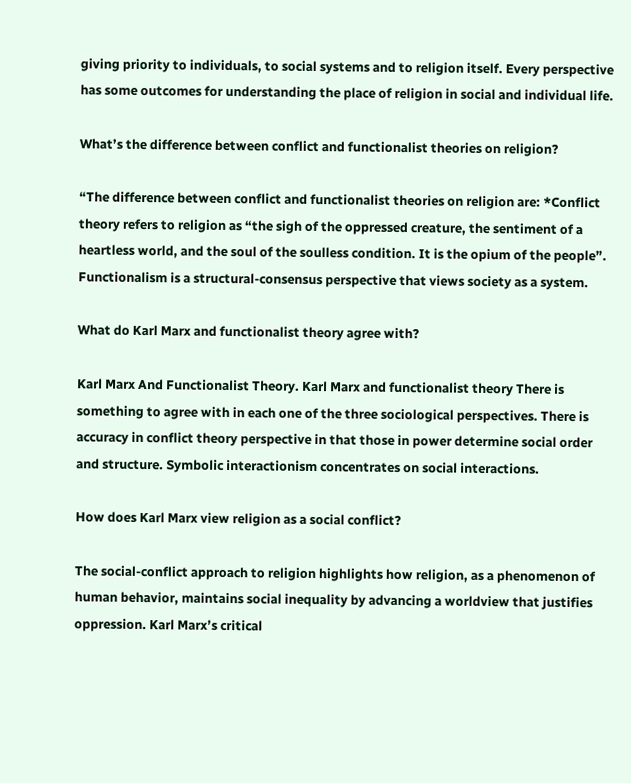giving priority to individuals, to social systems and to religion itself. Every perspective has some outcomes for understanding the place of religion in social and individual life.

What’s the difference between conflict and functionalist theories on religion?

“The difference between conflict and functionalist theories on religion are: *Conflict theory refers to religion as “the sigh of the oppressed creature, the sentiment of a heartless world, and the soul of the soulless condition. It is the opium of the people”. Functionalism is a structural-consensus perspective that views society as a system.

What do Karl Marx and functionalist theory agree with?

Karl Marx And Functionalist Theory. Karl Marx and functionalist theory There is something to agree with in each one of the three sociological perspectives. There is accuracy in conflict theory perspective in that those in power determine social order and structure. Symbolic interactionism concentrates on social interactions.

How does Karl Marx view religion as a social conflict?

The social-conflict approach to religion highlights how religion, as a phenomenon of human behavior, maintains social inequality by advancing a worldview that justifies oppression. Karl Marx’s critical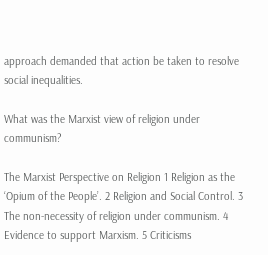approach demanded that action be taken to resolve social inequalities.

What was the Marxist view of religion under communism?

The Marxist Perspective on Religion 1 Religion as the ‘Opium of the People’. 2 Religion and Social Control. 3 The non-necessity of religion under communism. 4 Evidence to support Marxism. 5 Criticisms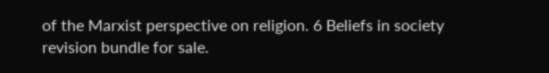of the Marxist perspective on religion. 6 Beliefs in society revision bundle for sale.